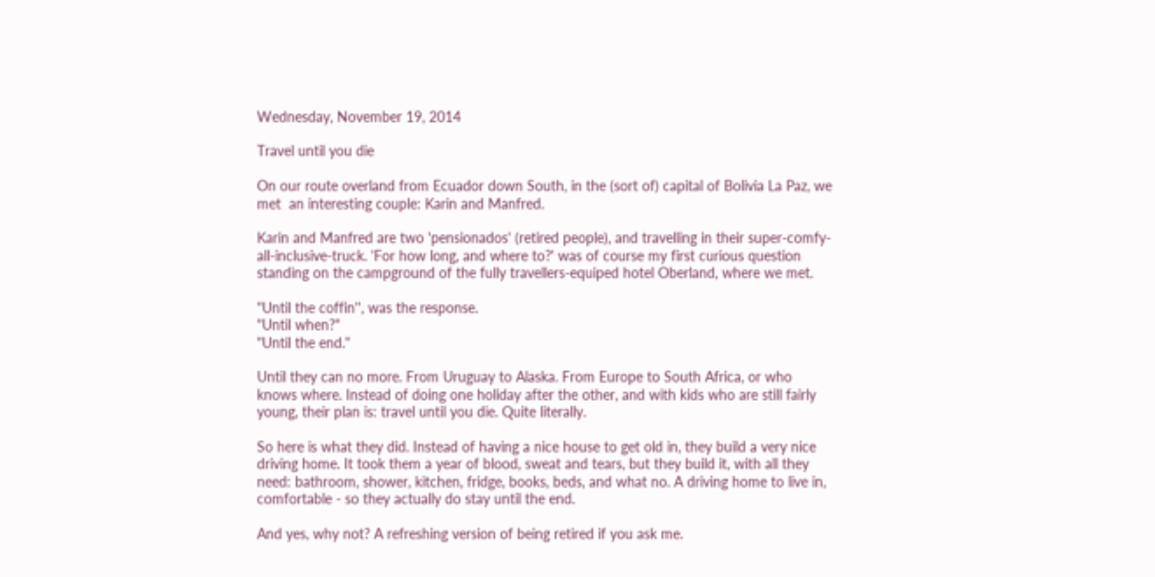Wednesday, November 19, 2014

Travel until you die

On our route overland from Ecuador down South, in the (sort of) capital of Bolivia La Paz, we met  an interesting couple: Karin and Manfred.

Karin and Manfred are two 'pensionados' (retired people), and travelling in their super-comfy-all-inclusive-truck. 'For how long, and where to?' was of course my first curious question standing on the campground of the fully travellers-equiped hotel Oberland, where we met.

"Until the coffin'', was the response.
"Until when?"
"Until the end."

Until they can no more. From Uruguay to Alaska. From Europe to South Africa, or who knows where. Instead of doing one holiday after the other, and with kids who are still fairly young, their plan is: travel until you die. Quite literally.

So here is what they did. Instead of having a nice house to get old in, they build a very nice driving home. It took them a year of blood, sweat and tears, but they build it, with all they need: bathroom, shower, kitchen, fridge, books, beds, and what no. A driving home to live in, comfortable - so they actually do stay until the end.

And yes, why not? A refreshing version of being retired if you ask me.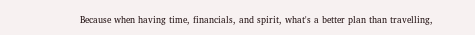Because when having time, financials, and spirit, what's a better plan than travelling,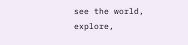see the world, explore,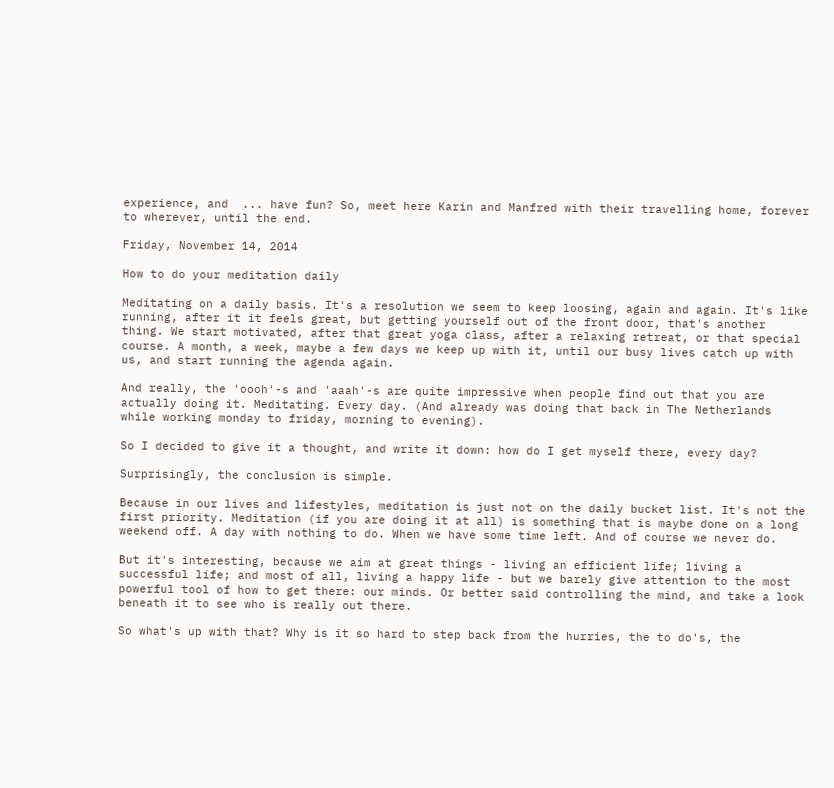experience, and  ... have fun? So, meet here Karin and Manfred with their travelling home, forever to wherever, until the end.

Friday, November 14, 2014

How to do your meditation daily

Meditating on a daily basis. It's a resolution we seem to keep loosing, again and again. It's like running, after it it feels great, but getting yourself out of the front door, that's another thing. We start motivated, after that great yoga class, after a relaxing retreat, or that special course. A month, a week, maybe a few days we keep up with it, until our busy lives catch up with us, and start running the agenda again.

And really, the 'oooh'-s and 'aaah'-s are quite impressive when people find out that you are actually doing it. Meditating. Every day. (And already was doing that back in The Netherlands while working monday to friday, morning to evening).

So I decided to give it a thought, and write it down: how do I get myself there, every day?

Surprisingly, the conclusion is simple.

Because in our lives and lifestyles, meditation is just not on the daily bucket list. It's not the first priority. Meditation (if you are doing it at all) is something that is maybe done on a long weekend off. A day with nothing to do. When we have some time left. And of course we never do.

But it's interesting, because we aim at great things - living an efficient life; living a successful life; and most of all, living a happy life - but we barely give attention to the most powerful tool of how to get there: our minds. Or better said controlling the mind, and take a look beneath it to see who is really out there.

So what's up with that? Why is it so hard to step back from the hurries, the to do's, the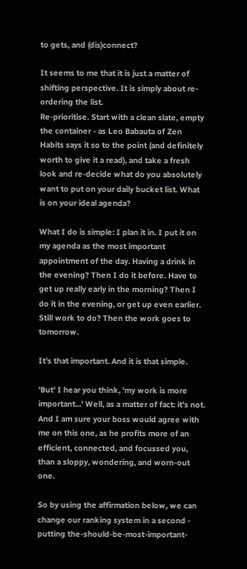to gets, and (dis)connect?

It seems to me that it is just a matter of shifting perspective. It is simply about re-ordering the list.
Re-prioritise. Start with a clean slate, empty the container - as Leo Babauta of Zen Habits says it so to the point (and definitely worth to give it a read), and take a fresh look and re-decide what do you absolutely want to put on your daily bucket list. What is on your ideal agenda?

What I do is simple: I plan it in. I put it on my agenda as the most important appointment of the day. Having a drink in the evening? Then I do it before. Have to get up really early in the morning? Then I do it in the evening, or get up even earlier. Still work to do? Then the work goes to tomorrow.

It's that important. And it is that simple.

'But' I hear you think, 'my work is more important...' Well, as a matter of fact: it's not. And I am sure your boss would agree with me on this one, as he profits more of an efficient, connected, and focussed you, than a sloppy, wondering, and worn-out one.

So by using the affirmation below, we can change our ranking system in a second - putting the-should-be-most-important-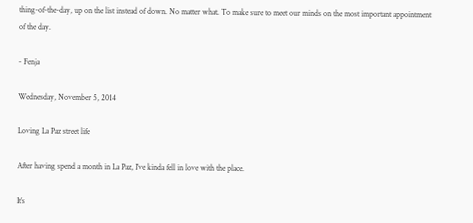thing-of-the-day, up on the list instead of down. No matter what. To make sure to meet our minds on the most important appointment of the day.

- Fenja

Wednesday, November 5, 2014

Loving La Paz street life

After having spend a month in La Paz, I’ve kinda fell in love with the place.

It’s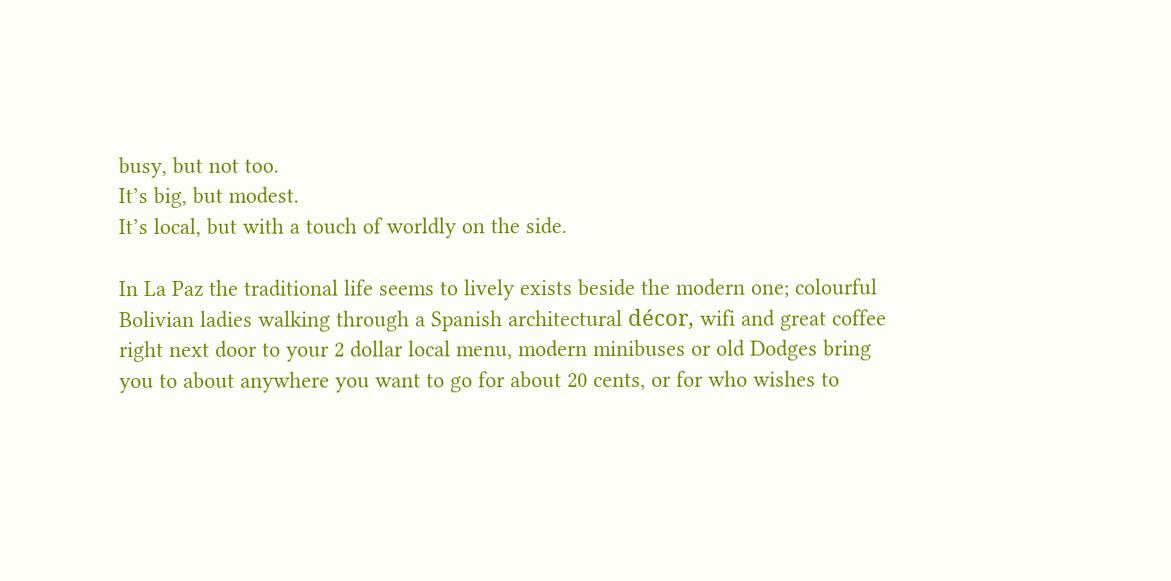busy, but not too.
It’s big, but modest.
It’s local, but with a touch of worldly on the side.

In La Paz the traditional life seems to lively exists beside the modern one; colourful Bolivian ladies walking through a Spanish architectural décor, wifi and great coffee right next door to your 2 dollar local menu, modern minibuses or old Dodges bring you to about anywhere you want to go for about 20 cents, or for who wishes to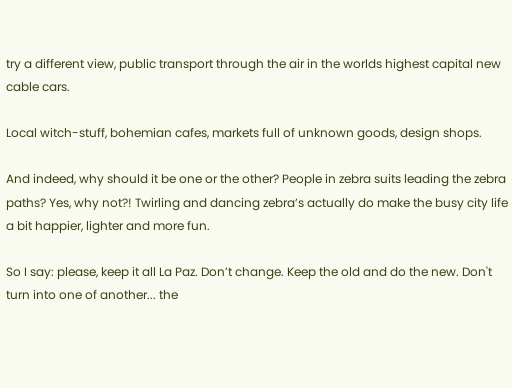try a different view, public transport through the air in the worlds highest capital new cable cars.

Local witch-stuff, bohemian cafes, markets full of unknown goods, design shops.

And indeed, why should it be one or the other? People in zebra suits leading the zebra paths? Yes, why not?! Twirling and dancing zebra’s actually do make the busy city life a bit happier, lighter and more fun.

So I say: please, keep it all La Paz. Don’t change. Keep the old and do the new. Don't turn into one of another... the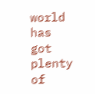world has got plenty of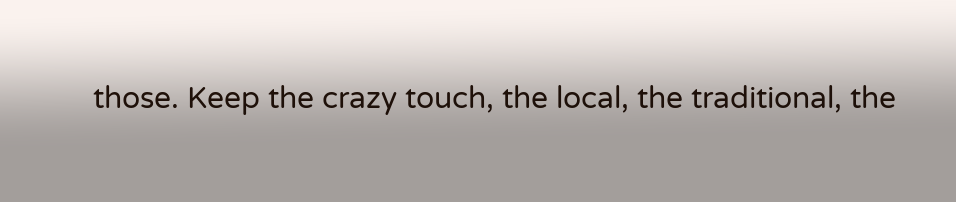those. Keep the crazy touch, the local, the traditional, the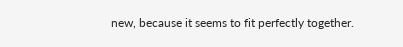new, because it seems to fit perfectly together.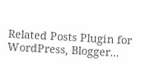Related Posts Plugin for WordPress, Blogger...